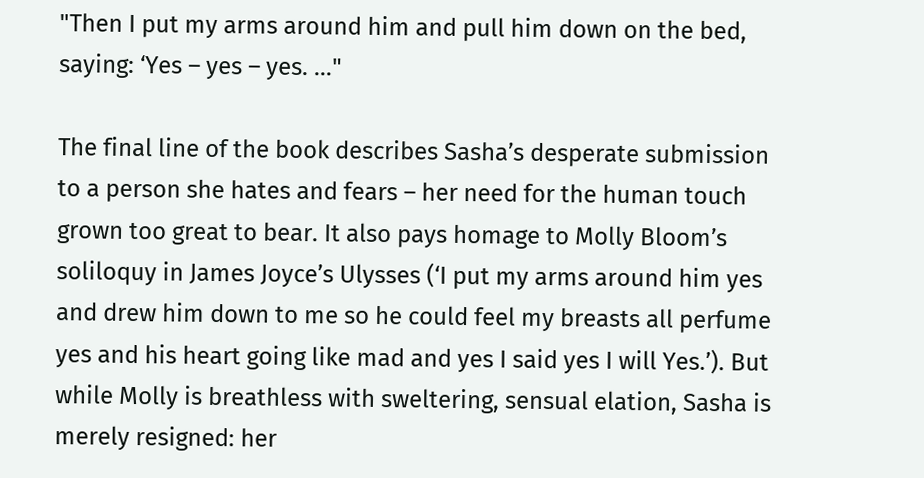"Then I put my arms around him and pull him down on the bed, saying: ‘Yes – yes – yes. …"

The final line of the book describes Sasha’s desperate submission to a person she hates and fears – her need for the human touch grown too great to bear. It also pays homage to Molly Bloom’s soliloquy in James Joyce’s Ulysses (‘I put my arms around him yes and drew him down to me so he could feel my breasts all perfume yes and his heart going like mad and yes I said yes I will Yes.’). But while Molly is breathless with sweltering, sensual elation, Sasha is merely resigned: her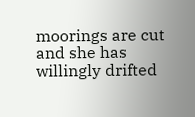moorings are cut and she has willingly drifted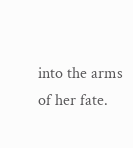into the arms of her fate.